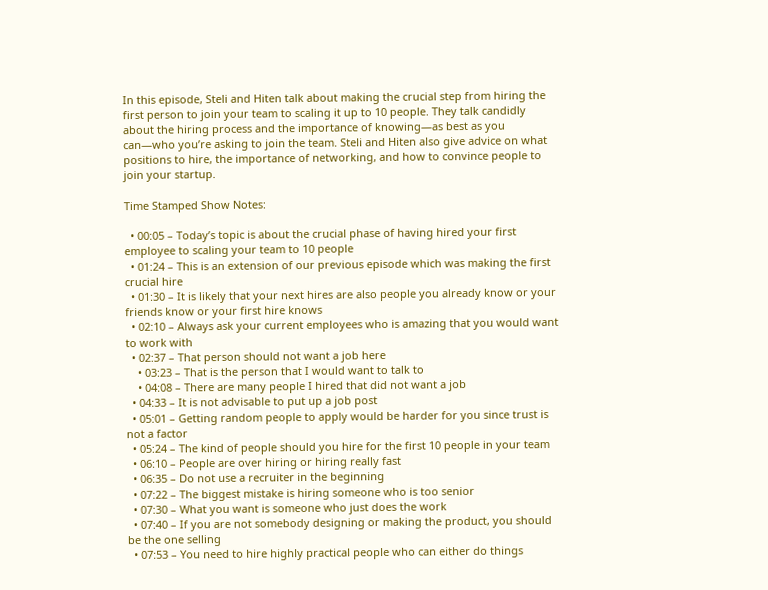In this episode, Steli and Hiten talk about making the crucial step from hiring the first person to join your team to scaling it up to 10 people. They talk candidly about the hiring process and the importance of knowing—as best as you can—who you’re asking to join the team. Steli and Hiten also give advice on what positions to hire, the importance of networking, and how to convince people to join your startup.

Time Stamped Show Notes:

  • 00:05 – Today’s topic is about the crucial phase of having hired your first employee to scaling your team to 10 people
  • 01:24 – This is an extension of our previous episode which was making the first crucial hire
  • 01:30 – It is likely that your next hires are also people you already know or your friends know or your first hire knows
  • 02:10 – Always ask your current employees who is amazing that you would want to work with
  • 02:37 – That person should not want a job here
    • 03:23 – That is the person that I would want to talk to
    • 04:08 – There are many people I hired that did not want a job
  • 04:33 – It is not advisable to put up a job post
  • 05:01 – Getting random people to apply would be harder for you since trust is not a factor
  • 05:24 – The kind of people should you hire for the first 10 people in your team
  • 06:10 – People are over hiring or hiring really fast
  • 06:35 – Do not use a recruiter in the beginning
  • 07:22 – The biggest mistake is hiring someone who is too senior
  • 07:30 – What you want is someone who just does the work
  • 07:40 – If you are not somebody designing or making the product, you should be the one selling
  • 07:53 – You need to hire highly practical people who can either do things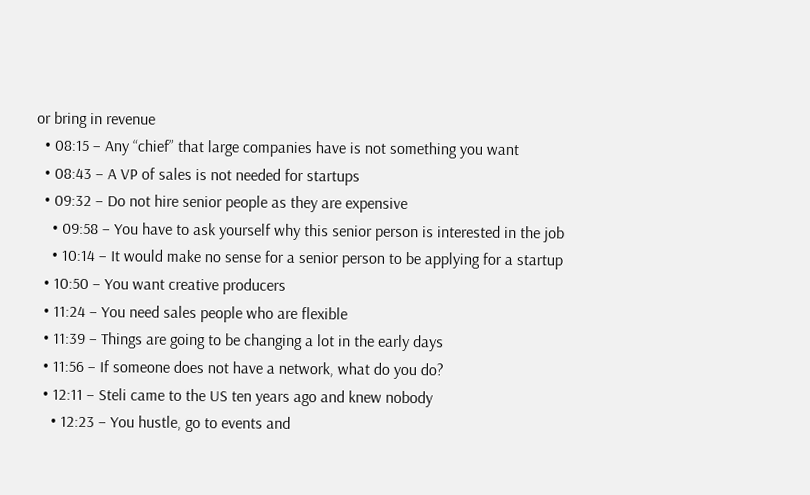or bring in revenue
  • 08:15 – Any “chief” that large companies have is not something you want
  • 08:43 – A VP of sales is not needed for startups
  • 09:32 – Do not hire senior people as they are expensive
    • 09:58 – You have to ask yourself why this senior person is interested in the job
    • 10:14 – It would make no sense for a senior person to be applying for a startup
  • 10:50 – You want creative producers
  • 11:24 – You need sales people who are flexible
  • 11:39 – Things are going to be changing a lot in the early days
  • 11:56 – If someone does not have a network, what do you do?
  • 12:11 – Steli came to the US ten years ago and knew nobody
    • 12:23 – You hustle, go to events and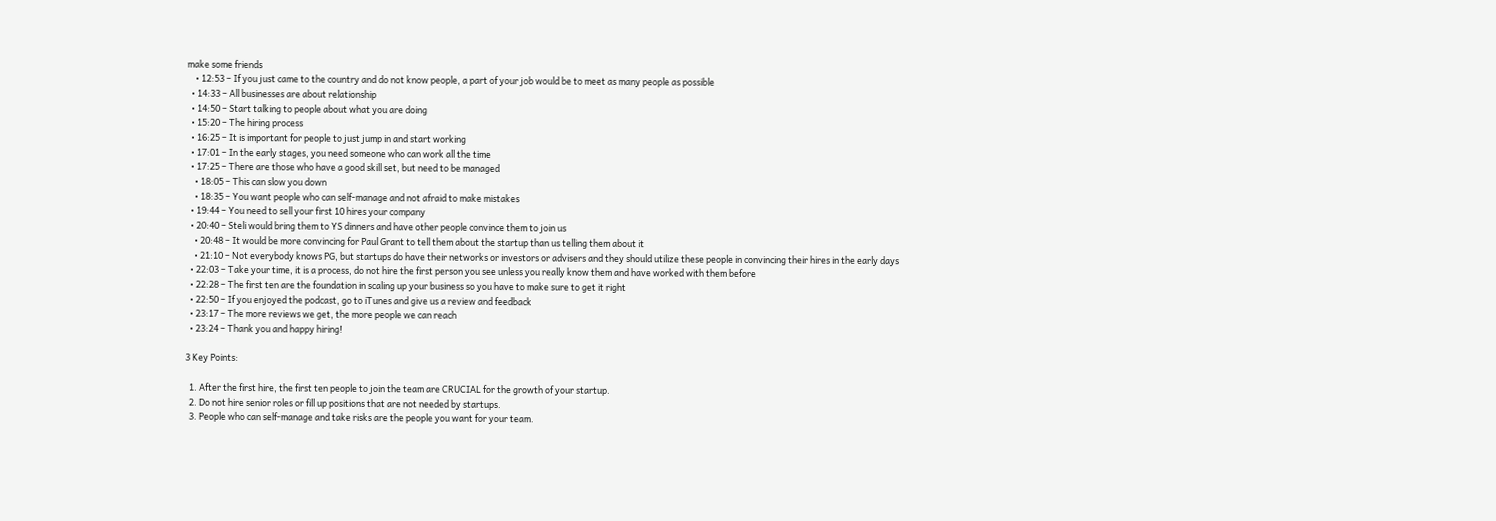make some friends
    • 12:53 – If you just came to the country and do not know people, a part of your job would be to meet as many people as possible
  • 14:33 – All businesses are about relationship
  • 14:50 – Start talking to people about what you are doing
  • 15:20 – The hiring process
  • 16:25 – It is important for people to just jump in and start working
  • 17:01 – In the early stages, you need someone who can work all the time
  • 17:25 – There are those who have a good skill set, but need to be managed
    • 18:05 – This can slow you down
    • 18:35 – You want people who can self-manage and not afraid to make mistakes
  • 19:44 – You need to sell your first 10 hires your company
  • 20:40 – Steli would bring them to YS dinners and have other people convince them to join us
    • 20:48 – It would be more convincing for Paul Grant to tell them about the startup than us telling them about it
    • 21:10 – Not everybody knows PG, but startups do have their networks or investors or advisers and they should utilize these people in convincing their hires in the early days
  • 22:03 – Take your time, it is a process, do not hire the first person you see unless you really know them and have worked with them before
  • 22:28 – The first ten are the foundation in scaling up your business so you have to make sure to get it right
  • 22:50 – If you enjoyed the podcast, go to iTunes and give us a review and feedback
  • 23:17 – The more reviews we get, the more people we can reach
  • 23:24 – Thank you and happy hiring!

3 Key Points:

  1. After the first hire, the first ten people to join the team are CRUCIAL for the growth of your startup.
  2. Do not hire senior roles or fill up positions that are not needed by startups.
  3. People who can self-manage and take risks are the people you want for your team.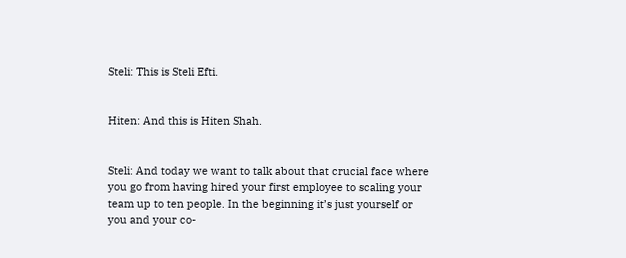Steli: This is Steli Efti.


Hiten: And this is Hiten Shah.


Steli: And today we want to talk about that crucial face where you go from having hired your first employee to scaling your team up to ten people. In the beginning it’s just yourself or you and your co-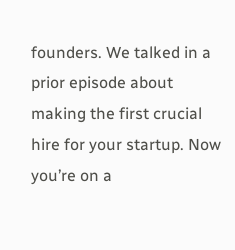founders. We talked in a prior episode about making the first crucial hire for your startup. Now you’re on a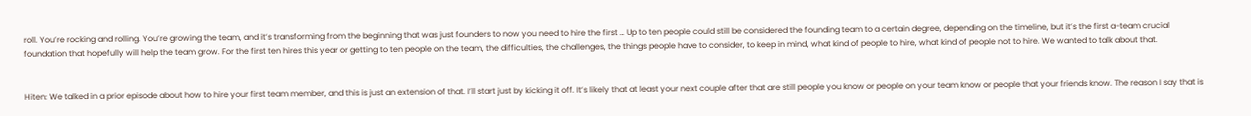roll. You’re rocking and rolling. You’re growing the team, and it’s transforming from the beginning that was just founders to now you need to hire the first … Up to ten people could still be considered the founding team to a certain degree, depending on the timeline, but it’s the first a-team crucial foundation that hopefully will help the team grow. For the first ten hires this year or getting to ten people on the team, the difficulties, the challenges, the things people have to consider, to keep in mind, what kind of people to hire, what kind of people not to hire. We wanted to talk about that.


Hiten: We talked in a prior episode about how to hire your first team member, and this is just an extension of that. I’ll start just by kicking it off. It’s likely that at least your next couple after that are still people you know or people on your team know or people that your friends know. The reason I say that is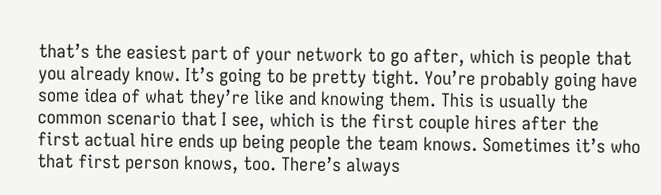that’s the easiest part of your network to go after, which is people that you already know. It’s going to be pretty tight. You’re probably going have some idea of what they’re like and knowing them. This is usually the common scenario that I see, which is the first couple hires after the first actual hire ends up being people the team knows. Sometimes it’s who that first person knows, too. There’s always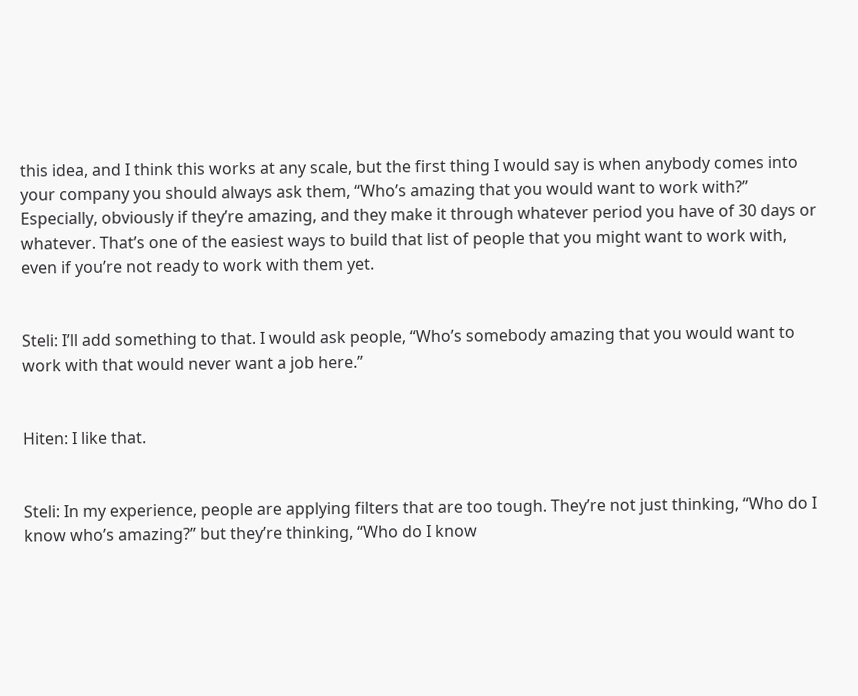this idea, and I think this works at any scale, but the first thing I would say is when anybody comes into your company you should always ask them, “Who’s amazing that you would want to work with?” Especially, obviously if they’re amazing, and they make it through whatever period you have of 30 days or whatever. That’s one of the easiest ways to build that list of people that you might want to work with, even if you’re not ready to work with them yet.


Steli: I’ll add something to that. I would ask people, “Who’s somebody amazing that you would want to work with that would never want a job here.”


Hiten: I like that.


Steli: In my experience, people are applying filters that are too tough. They’re not just thinking, “Who do I know who’s amazing?” but they’re thinking, “Who do I know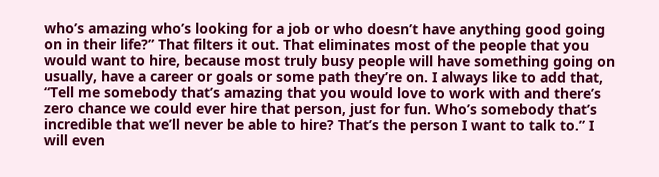who’s amazing who’s looking for a job or who doesn’t have anything good going on in their life?” That filters it out. That eliminates most of the people that you would want to hire, because most truly busy people will have something going on usually, have a career or goals or some path they’re on. I always like to add that, “Tell me somebody that’s amazing that you would love to work with and there’s zero chance we could ever hire that person, just for fun. Who’s somebody that’s incredible that we’ll never be able to hire? That’s the person I want to talk to.” I will even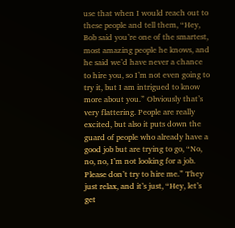use that when I would reach out to these people and tell them, “Hey, Bob said you’re one of the smartest, most amazing people he knows, and he said we’d have never a chance to hire you, so I’m not even going to try it, but I am intrigued to know more about you.” Obviously that’s very flattering. People are really excited, but also it puts down the guard of people who already have a good job but are trying to go, “No, no, no, I’m not looking for a job. Please don’t try to hire me.” They just relax, and it’s just, “Hey, let’s get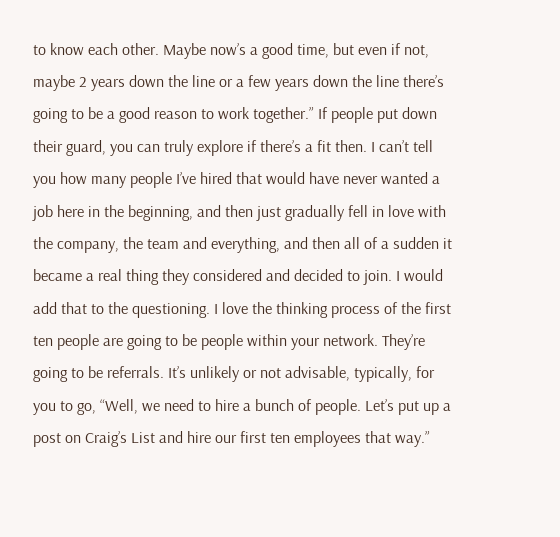to know each other. Maybe now’s a good time, but even if not, maybe 2 years down the line or a few years down the line there’s going to be a good reason to work together.” If people put down their guard, you can truly explore if there’s a fit then. I can’t tell you how many people I’ve hired that would have never wanted a job here in the beginning, and then just gradually fell in love with the company, the team and everything, and then all of a sudden it became a real thing they considered and decided to join. I would add that to the questioning. I love the thinking process of the first ten people are going to be people within your network. They’re going to be referrals. It’s unlikely or not advisable, typically, for you to go, “Well, we need to hire a bunch of people. Let’s put up a post on Craig’s List and hire our first ten employees that way.”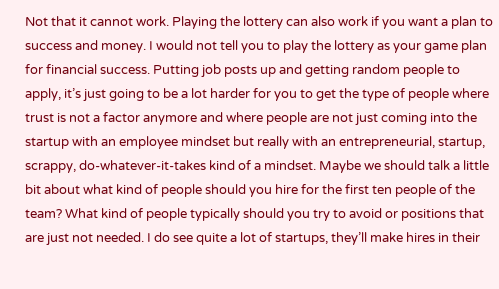Not that it cannot work. Playing the lottery can also work if you want a plan to success and money. I would not tell you to play the lottery as your game plan for financial success. Putting job posts up and getting random people to apply, it’s just going to be a lot harder for you to get the type of people where trust is not a factor anymore and where people are not just coming into the startup with an employee mindset but really with an entrepreneurial, startup, scrappy, do-whatever-it-takes kind of a mindset. Maybe we should talk a little bit about what kind of people should you hire for the first ten people of the team? What kind of people typically should you try to avoid or positions that are just not needed. I do see quite a lot of startups, they’ll make hires in their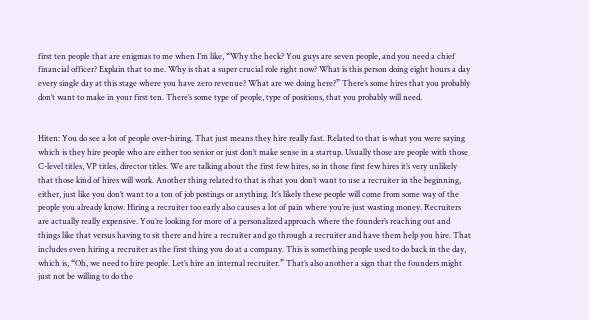first ten people that are enigmas to me when I’m like, “Why the heck? You guys are seven people, and you need a chief financial officer? Explain that to me. Why is that a super crucial role right now? What is this person doing eight hours a day every single day at this stage where you have zero revenue? What are we doing here?” There’s some hires that you probably don’t want to make in your first ten. There’s some type of people, type of positions, that you probably will need.


Hiten: You do see a lot of people over-hiring. That just means they hire really fast. Related to that is what you were saying which is they hire people who are either too senior or just don’t make sense in a startup. Usually those are people with those C-level titles, VP titles, director titles. We are talking about the first few hires, so in those first few hires it’s very unlikely that those kind of hires will work. Another thing related to that is that you don’t want to use a recruiter in the beginning, either, just like you don’t want to a ton of job postings or anything. It’s likely these people will come from some way of the people you already know. Hiring a recruiter too early also causes a lot of pain where you’re just wasting money. Recruiters are actually really expensive. You’re looking for more of a personalized approach where the founder’s reaching out and things like that versus having to sit there and hire a recruiter and go through a recruiter and have them help you hire. That includes even hiring a recruiter as the first thing you do at a company. This is something people used to do back in the day, which is, “Oh, we need to hire people. Let’s hire an internal recruiter.” That’s also another a sign that the founders might just not be willing to do the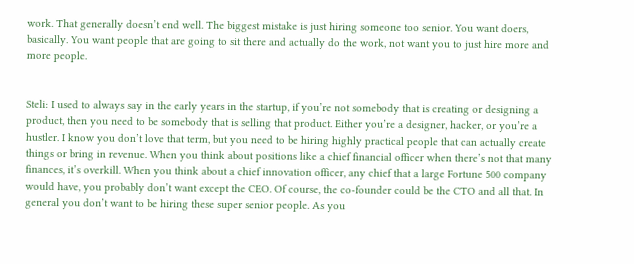work. That generally doesn’t end well. The biggest mistake is just hiring someone too senior. You want doers, basically. You want people that are going to sit there and actually do the work, not want you to just hire more and more people.


Steli: I used to always say in the early years in the startup, if you’re not somebody that is creating or designing a product, then you need to be somebody that is selling that product. Either you’re a designer, hacker, or you’re a hustler. I know you don’t love that term, but you need to be hiring highly practical people that can actually create things or bring in revenue. When you think about positions like a chief financial officer when there’s not that many finances, it’s overkill. When you think about a chief innovation officer, any chief that a large Fortune 500 company would have, you probably don’t want except the CEO. Of course, the co-founder could be the CTO and all that. In general you don’t want to be hiring these super senior people. As you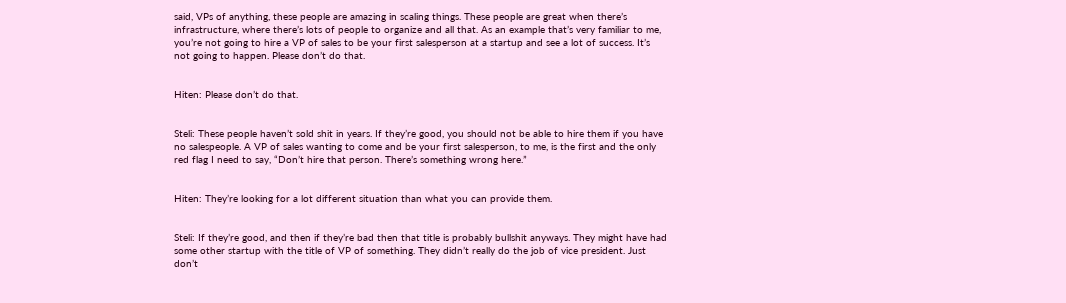said, VPs of anything, these people are amazing in scaling things. These people are great when there’s infrastructure, where there’s lots of people to organize and all that. As an example that’s very familiar to me, you’re not going to hire a VP of sales to be your first salesperson at a startup and see a lot of success. It’s not going to happen. Please don’t do that.


Hiten: Please don’t do that.


Steli: These people haven’t sold shit in years. If they’re good, you should not be able to hire them if you have no salespeople. A VP of sales wanting to come and be your first salesperson, to me, is the first and the only red flag I need to say, “Don’t hire that person. There’s something wrong here.”


Hiten: They’re looking for a lot different situation than what you can provide them.


Steli: If they’re good, and then if they’re bad then that title is probably bullshit anyways. They might have had some other startup with the title of VP of something. They didn’t really do the job of vice president. Just don’t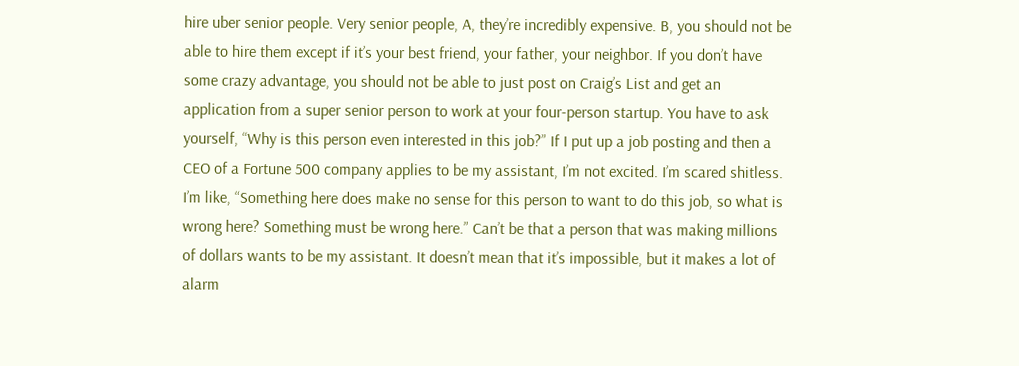hire uber senior people. Very senior people, A, they’re incredibly expensive. B, you should not be able to hire them except if it’s your best friend, your father, your neighbor. If you don’t have some crazy advantage, you should not be able to just post on Craig’s List and get an application from a super senior person to work at your four-person startup. You have to ask yourself, “Why is this person even interested in this job?” If I put up a job posting and then a CEO of a Fortune 500 company applies to be my assistant, I’m not excited. I’m scared shitless. I’m like, “Something here does make no sense for this person to want to do this job, so what is wrong here? Something must be wrong here.” Can’t be that a person that was making millions of dollars wants to be my assistant. It doesn’t mean that it’s impossible, but it makes a lot of alarm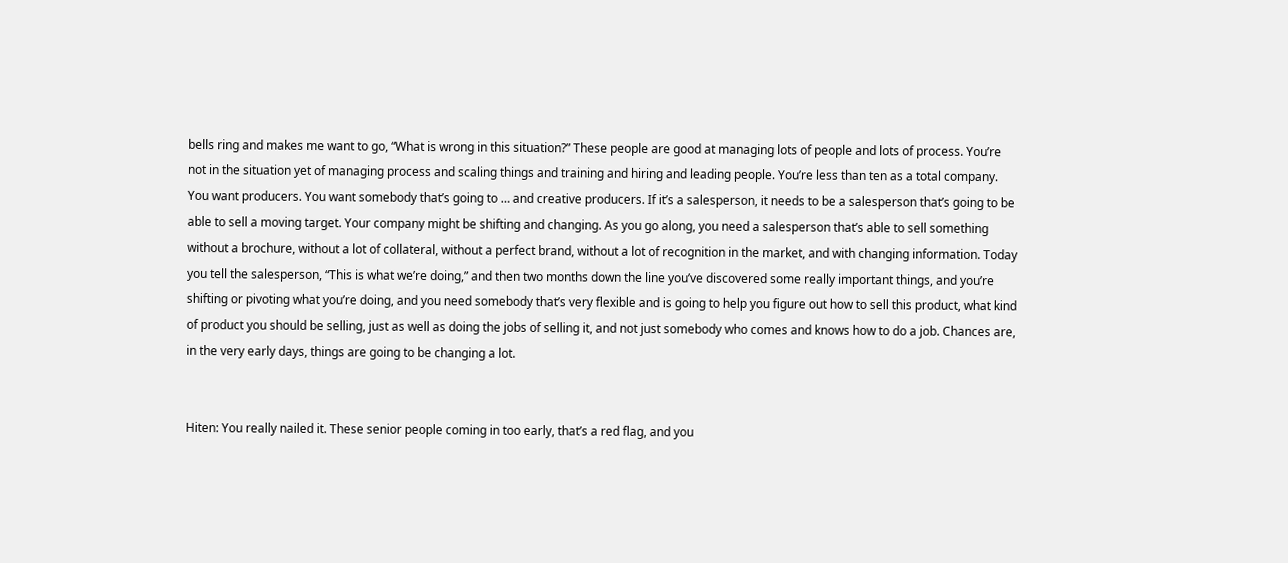bells ring and makes me want to go, “What is wrong in this situation?” These people are good at managing lots of people and lots of process. You’re not in the situation yet of managing process and scaling things and training and hiring and leading people. You’re less than ten as a total company. You want producers. You want somebody that’s going to … and creative producers. If it’s a salesperson, it needs to be a salesperson that’s going to be able to sell a moving target. Your company might be shifting and changing. As you go along, you need a salesperson that’s able to sell something without a brochure, without a lot of collateral, without a perfect brand, without a lot of recognition in the market, and with changing information. Today you tell the salesperson, “This is what we’re doing,” and then two months down the line you’ve discovered some really important things, and you’re shifting or pivoting what you’re doing, and you need somebody that’s very flexible and is going to help you figure out how to sell this product, what kind of product you should be selling, just as well as doing the jobs of selling it, and not just somebody who comes and knows how to do a job. Chances are, in the very early days, things are going to be changing a lot.


Hiten: You really nailed it. These senior people coming in too early, that’s a red flag, and you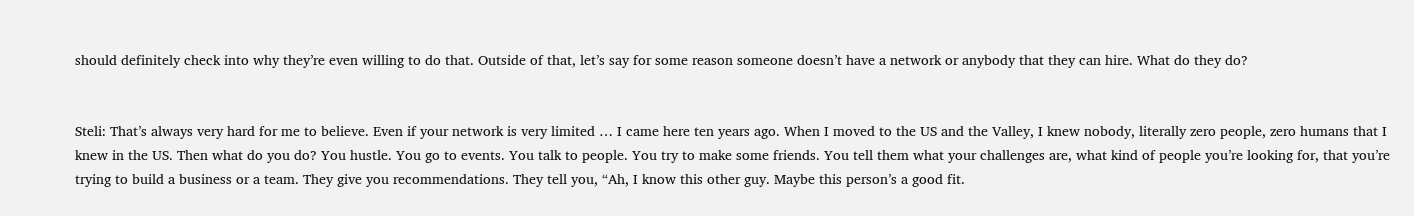should definitely check into why they’re even willing to do that. Outside of that, let’s say for some reason someone doesn’t have a network or anybody that they can hire. What do they do?


Steli: That’s always very hard for me to believe. Even if your network is very limited … I came here ten years ago. When I moved to the US and the Valley, I knew nobody, literally zero people, zero humans that I knew in the US. Then what do you do? You hustle. You go to events. You talk to people. You try to make some friends. You tell them what your challenges are, what kind of people you’re looking for, that you’re trying to build a business or a team. They give you recommendations. They tell you, “Ah, I know this other guy. Maybe this person’s a good fit.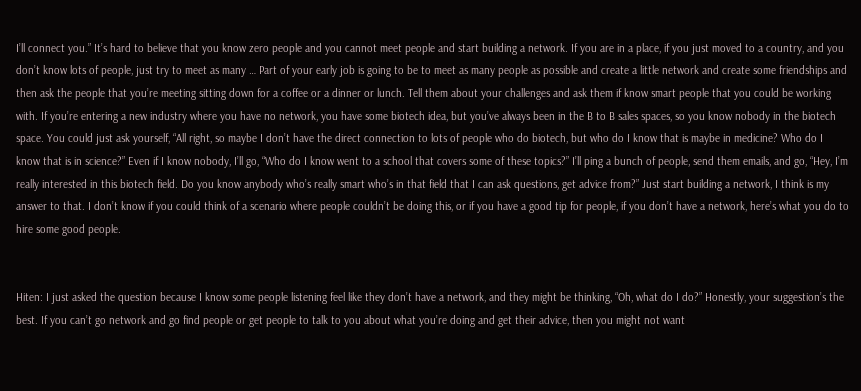I’ll connect you.” It’s hard to believe that you know zero people and you cannot meet people and start building a network. If you are in a place, if you just moved to a country, and you don’t know lots of people, just try to meet as many … Part of your early job is going to be to meet as many people as possible and create a little network and create some friendships and then ask the people that you’re meeting sitting down for a coffee or a dinner or lunch. Tell them about your challenges and ask them if know smart people that you could be working with. If you’re entering a new industry where you have no network, you have some biotech idea, but you’ve always been in the B to B sales spaces, so you know nobody in the biotech space. You could just ask yourself, “All right, so maybe I don’t have the direct connection to lots of people who do biotech, but who do I know that is maybe in medicine? Who do I know that is in science?” Even if I know nobody, I’ll go, “Who do I know went to a school that covers some of these topics?” I’ll ping a bunch of people, send them emails, and go, “Hey, I’m really interested in this biotech field. Do you know anybody who’s really smart who’s in that field that I can ask questions, get advice from?” Just start building a network, I think is my answer to that. I don’t know if you could think of a scenario where people couldn’t be doing this, or if you have a good tip for people, if you don’t have a network, here’s what you do to hire some good people.


Hiten: I just asked the question because I know some people listening feel like they don’t have a network, and they might be thinking, “Oh, what do I do?” Honestly, your suggestion’s the best. If you can’t go network and go find people or get people to talk to you about what you’re doing and get their advice, then you might not want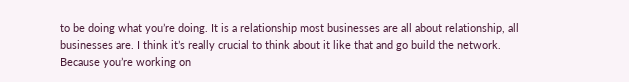to be doing what you’re doing. It is a relationship most businesses are all about relationship, all businesses are. I think it’s really crucial to think about it like that and go build the network. Because you’re working on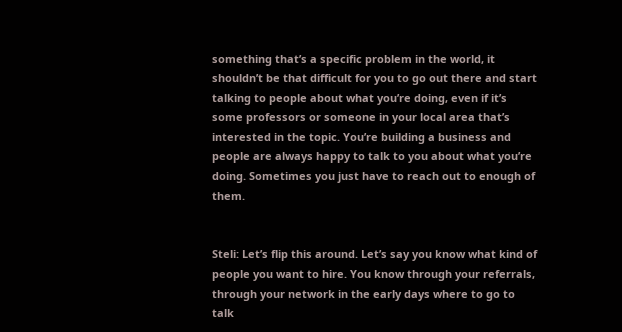something that’s a specific problem in the world, it shouldn’t be that difficult for you to go out there and start talking to people about what you’re doing, even if it’s some professors or someone in your local area that’s interested in the topic. You’re building a business and people are always happy to talk to you about what you’re doing. Sometimes you just have to reach out to enough of them.


Steli: Let’s flip this around. Let’s say you know what kind of people you want to hire. You know through your referrals, through your network in the early days where to go to talk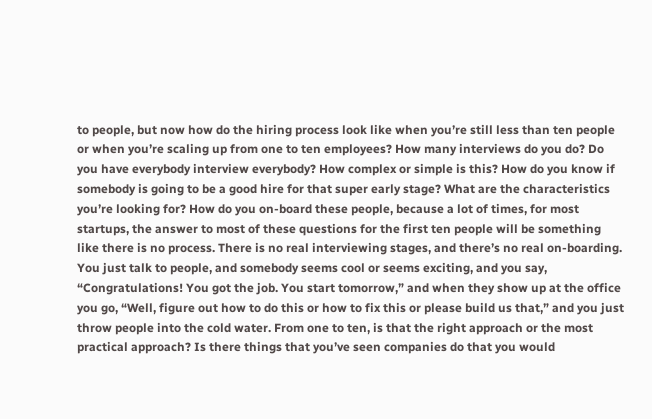to people, but now how do the hiring process look like when you’re still less than ten people or when you’re scaling up from one to ten employees? How many interviews do you do? Do you have everybody interview everybody? How complex or simple is this? How do you know if somebody is going to be a good hire for that super early stage? What are the characteristics you’re looking for? How do you on-board these people, because a lot of times, for most startups, the answer to most of these questions for the first ten people will be something like there is no process. There is no real interviewing stages, and there’s no real on-boarding. You just talk to people, and somebody seems cool or seems exciting, and you say, “Congratulations! You got the job. You start tomorrow,” and when they show up at the office you go, “Well, figure out how to do this or how to fix this or please build us that,” and you just throw people into the cold water. From one to ten, is that the right approach or the most practical approach? Is there things that you’ve seen companies do that you would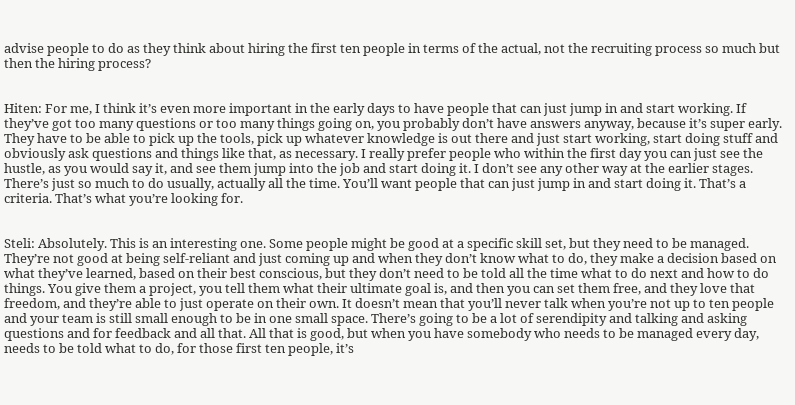advise people to do as they think about hiring the first ten people in terms of the actual, not the recruiting process so much but then the hiring process?


Hiten: For me, I think it’s even more important in the early days to have people that can just jump in and start working. If they’ve got too many questions or too many things going on, you probably don’t have answers anyway, because it’s super early. They have to be able to pick up the tools, pick up whatever knowledge is out there and just start working, start doing stuff and obviously ask questions and things like that, as necessary. I really prefer people who within the first day you can just see the hustle, as you would say it, and see them jump into the job and start doing it. I don’t see any other way at the earlier stages. There’s just so much to do usually, actually all the time. You’ll want people that can just jump in and start doing it. That’s a criteria. That’s what you’re looking for.


Steli: Absolutely. This is an interesting one. Some people might be good at a specific skill set, but they need to be managed. They’re not good at being self-reliant and just coming up and when they don’t know what to do, they make a decision based on what they’ve learned, based on their best conscious, but they don’t need to be told all the time what to do next and how to do things. You give them a project, you tell them what their ultimate goal is, and then you can set them free, and they love that freedom, and they’re able to just operate on their own. It doesn’t mean that you’ll never talk when you’re not up to ten people and your team is still small enough to be in one small space. There’s going to be a lot of serendipity and talking and asking questions and for feedback and all that. All that is good, but when you have somebody who needs to be managed every day, needs to be told what to do, for those first ten people, it’s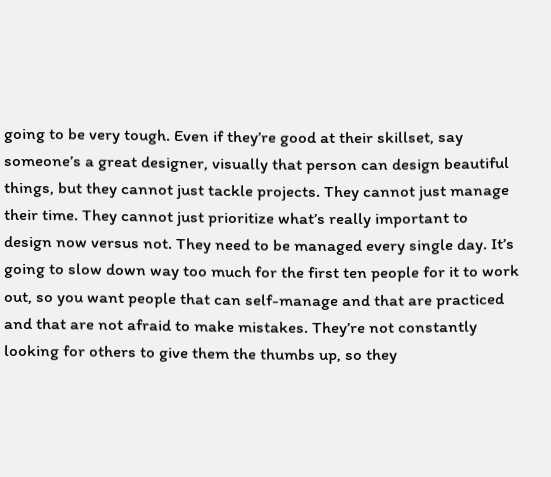going to be very tough. Even if they’re good at their skillset, say someone’s a great designer, visually that person can design beautiful things, but they cannot just tackle projects. They cannot just manage their time. They cannot just prioritize what’s really important to design now versus not. They need to be managed every single day. It’s going to slow down way too much for the first ten people for it to work out, so you want people that can self-manage and that are practiced and that are not afraid to make mistakes. They’re not constantly looking for others to give them the thumbs up, so they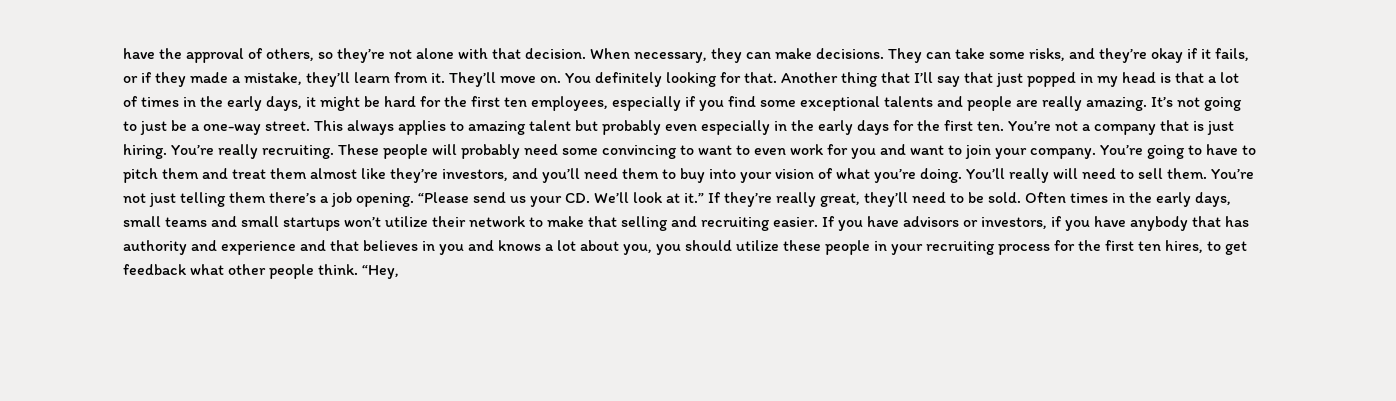have the approval of others, so they’re not alone with that decision. When necessary, they can make decisions. They can take some risks, and they’re okay if it fails, or if they made a mistake, they’ll learn from it. They’ll move on. You definitely looking for that. Another thing that I’ll say that just popped in my head is that a lot of times in the early days, it might be hard for the first ten employees, especially if you find some exceptional talents and people are really amazing. It’s not going to just be a one-way street. This always applies to amazing talent but probably even especially in the early days for the first ten. You’re not a company that is just hiring. You’re really recruiting. These people will probably need some convincing to want to even work for you and want to join your company. You’re going to have to pitch them and treat them almost like they’re investors, and you’ll need them to buy into your vision of what you’re doing. You’ll really will need to sell them. You’re not just telling them there’s a job opening. “Please send us your CD. We’ll look at it.” If they’re really great, they’ll need to be sold. Often times in the early days, small teams and small startups won’t utilize their network to make that selling and recruiting easier. If you have advisors or investors, if you have anybody that has authority and experience and that believes in you and knows a lot about you, you should utilize these people in your recruiting process for the first ten hires, to get feedback what other people think. “Hey,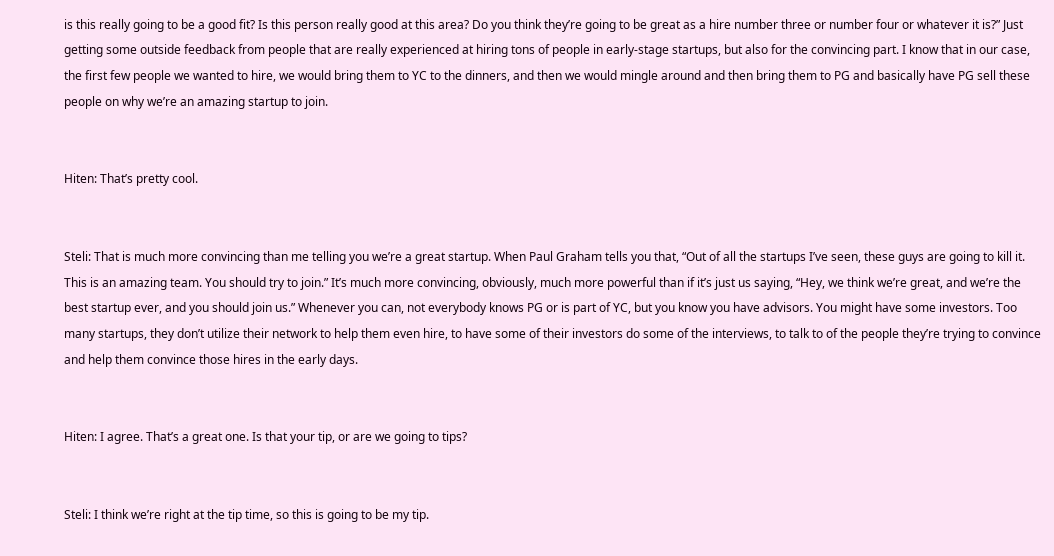is this really going to be a good fit? Is this person really good at this area? Do you think they’re going to be great as a hire number three or number four or whatever it is?” Just getting some outside feedback from people that are really experienced at hiring tons of people in early-stage startups, but also for the convincing part. I know that in our case, the first few people we wanted to hire, we would bring them to YC to the dinners, and then we would mingle around and then bring them to PG and basically have PG sell these people on why we’re an amazing startup to join.


Hiten: That’s pretty cool.


Steli: That is much more convincing than me telling you we’re a great startup. When Paul Graham tells you that, “Out of all the startups I’ve seen, these guys are going to kill it. This is an amazing team. You should try to join.” It’s much more convincing, obviously, much more powerful than if it’s just us saying, “Hey, we think we’re great, and we’re the best startup ever, and you should join us.” Whenever you can, not everybody knows PG or is part of YC, but you know you have advisors. You might have some investors. Too many startups, they don’t utilize their network to help them even hire, to have some of their investors do some of the interviews, to talk to of the people they’re trying to convince and help them convince those hires in the early days.


Hiten: I agree. That’s a great one. Is that your tip, or are we going to tips?


Steli: I think we’re right at the tip time, so this is going to be my tip.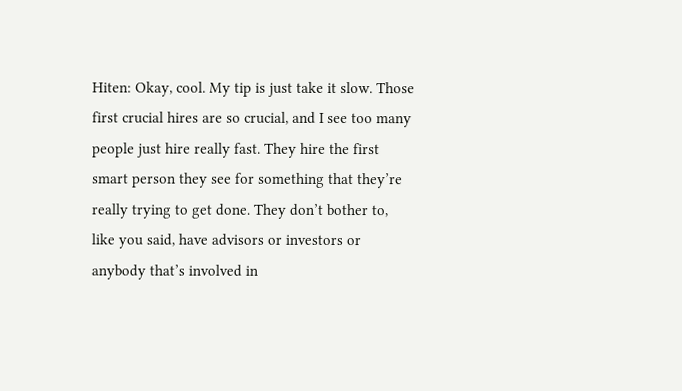Hiten: Okay, cool. My tip is just take it slow. Those first crucial hires are so crucial, and I see too many people just hire really fast. They hire the first smart person they see for something that they’re really trying to get done. They don’t bother to, like you said, have advisors or investors or anybody that’s involved in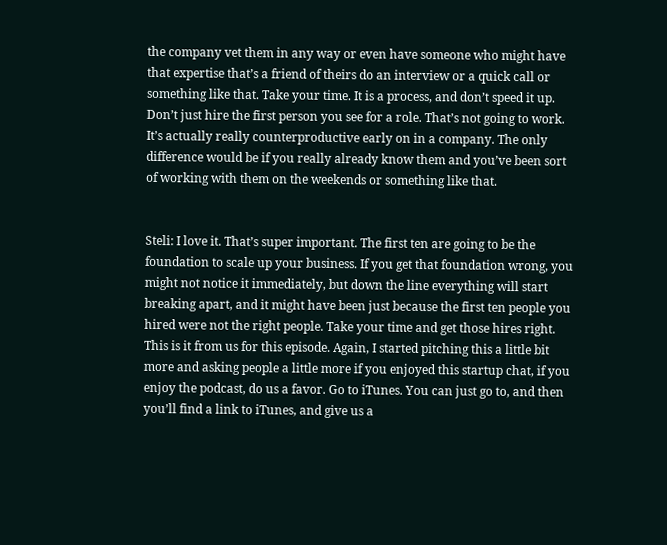the company vet them in any way or even have someone who might have that expertise that’s a friend of theirs do an interview or a quick call or something like that. Take your time. It is a process, and don’t speed it up. Don’t just hire the first person you see for a role. That’s not going to work. It’s actually really counterproductive early on in a company. The only difference would be if you really already know them and you’ve been sort of working with them on the weekends or something like that.


Steli: I love it. That’s super important. The first ten are going to be the foundation to scale up your business. If you get that foundation wrong, you might not notice it immediately, but down the line everything will start breaking apart, and it might have been just because the first ten people you hired were not the right people. Take your time and get those hires right. This is it from us for this episode. Again, I started pitching this a little bit more and asking people a little more if you enjoyed this startup chat, if you enjoy the podcast, do us a favor. Go to iTunes. You can just go to, and then you’ll find a link to iTunes, and give us a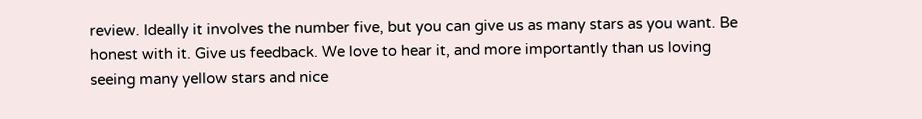review. Ideally it involves the number five, but you can give us as many stars as you want. Be honest with it. Give us feedback. We love to hear it, and more importantly than us loving seeing many yellow stars and nice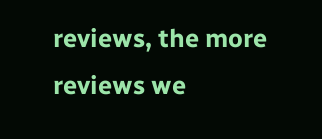reviews, the more reviews we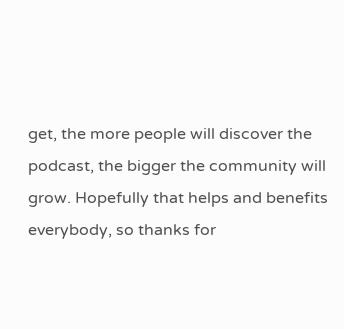get, the more people will discover the podcast, the bigger the community will grow. Hopefully that helps and benefits everybody, so thanks for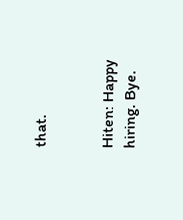that.


Hiten: Happy hiring. Bye.